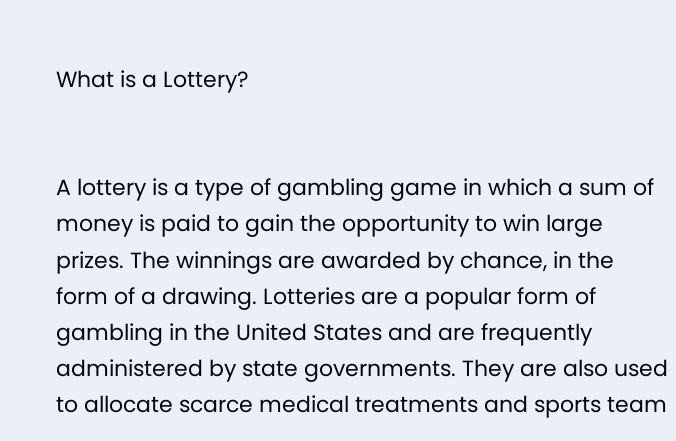What is a Lottery?


A lottery is a type of gambling game in which a sum of money is paid to gain the opportunity to win large prizes. The winnings are awarded by chance, in the form of a drawing. Lotteries are a popular form of gambling in the United States and are frequently administered by state governments. They are also used to allocate scarce medical treatments and sports team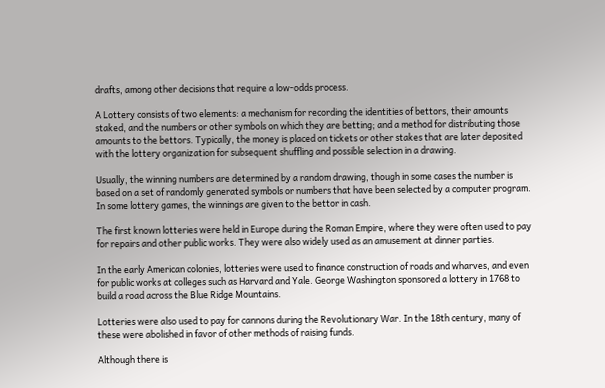drafts, among other decisions that require a low-odds process.

A Lottery consists of two elements: a mechanism for recording the identities of bettors, their amounts staked, and the numbers or other symbols on which they are betting; and a method for distributing those amounts to the bettors. Typically, the money is placed on tickets or other stakes that are later deposited with the lottery organization for subsequent shuffling and possible selection in a drawing.

Usually, the winning numbers are determined by a random drawing, though in some cases the number is based on a set of randomly generated symbols or numbers that have been selected by a computer program. In some lottery games, the winnings are given to the bettor in cash.

The first known lotteries were held in Europe during the Roman Empire, where they were often used to pay for repairs and other public works. They were also widely used as an amusement at dinner parties.

In the early American colonies, lotteries were used to finance construction of roads and wharves, and even for public works at colleges such as Harvard and Yale. George Washington sponsored a lottery in 1768 to build a road across the Blue Ridge Mountains.

Lotteries were also used to pay for cannons during the Revolutionary War. In the 18th century, many of these were abolished in favor of other methods of raising funds.

Although there is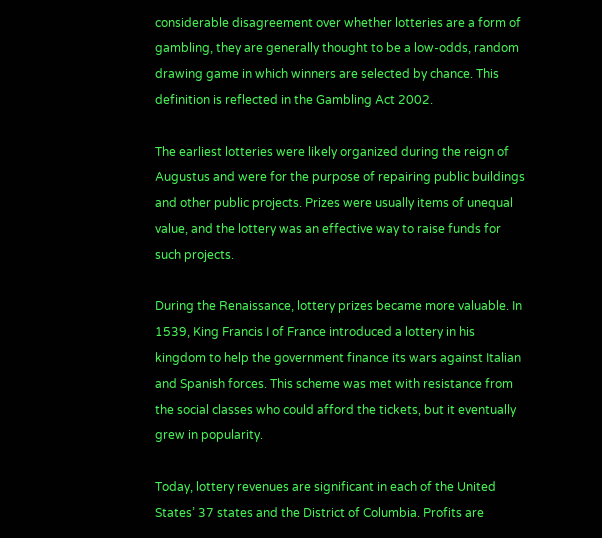considerable disagreement over whether lotteries are a form of gambling, they are generally thought to be a low-odds, random drawing game in which winners are selected by chance. This definition is reflected in the Gambling Act 2002.

The earliest lotteries were likely organized during the reign of Augustus and were for the purpose of repairing public buildings and other public projects. Prizes were usually items of unequal value, and the lottery was an effective way to raise funds for such projects.

During the Renaissance, lottery prizes became more valuable. In 1539, King Francis I of France introduced a lottery in his kingdom to help the government finance its wars against Italian and Spanish forces. This scheme was met with resistance from the social classes who could afford the tickets, but it eventually grew in popularity.

Today, lottery revenues are significant in each of the United States’ 37 states and the District of Columbia. Profits are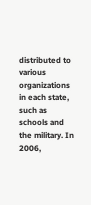distributed to various organizations in each state, such as schools and the military. In 2006,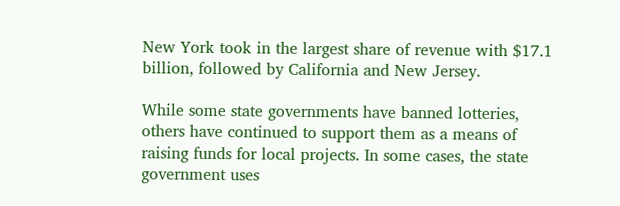New York took in the largest share of revenue with $17.1 billion, followed by California and New Jersey.

While some state governments have banned lotteries, others have continued to support them as a means of raising funds for local projects. In some cases, the state government uses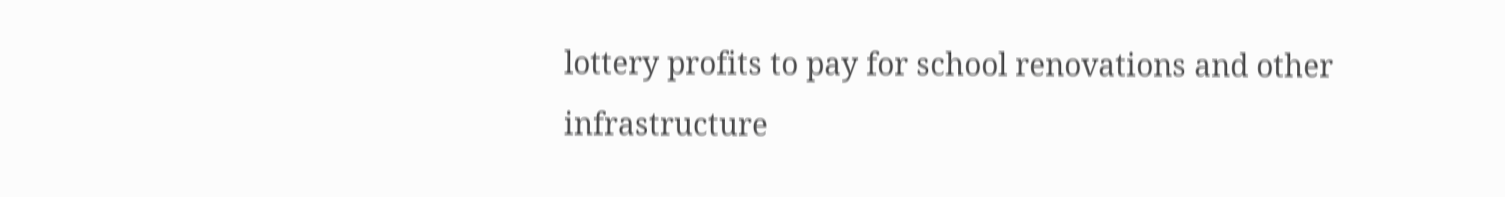lottery profits to pay for school renovations and other infrastructure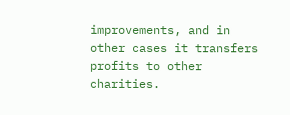improvements, and in other cases it transfers profits to other charities.